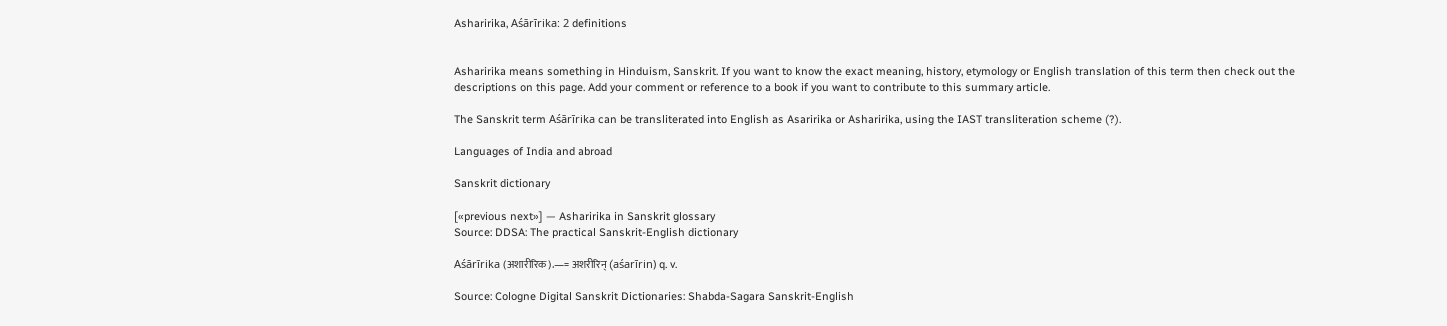Asharirika, Aśārīrika: 2 definitions


Asharirika means something in Hinduism, Sanskrit. If you want to know the exact meaning, history, etymology or English translation of this term then check out the descriptions on this page. Add your comment or reference to a book if you want to contribute to this summary article.

The Sanskrit term Aśārīrika can be transliterated into English as Asaririka or Asharirika, using the IAST transliteration scheme (?).

Languages of India and abroad

Sanskrit dictionary

[«previous next»] — Asharirika in Sanskrit glossary
Source: DDSA: The practical Sanskrit-English dictionary

Aśārīrika (अशारीरिक).—= अशरीरिन् (aśarīrin) q. v.

Source: Cologne Digital Sanskrit Dictionaries: Shabda-Sagara Sanskrit-English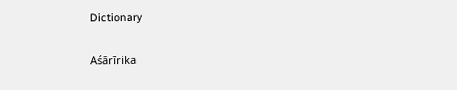Dictionary

Aśārīrika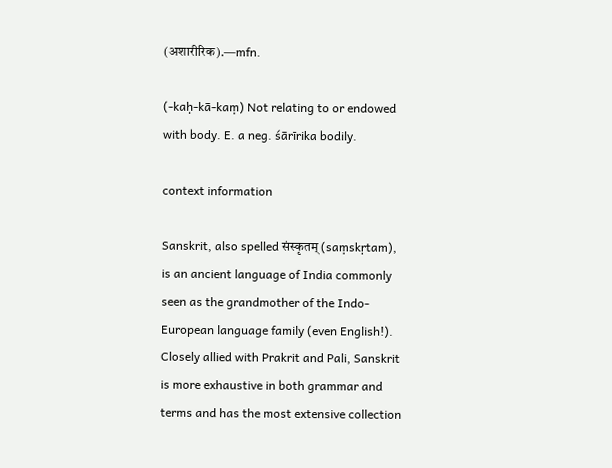(अशारीरिक).—mfn.

(-kaḥ-kā-kaṃ) Not relating to or endowed with body. E. a neg. śārīrika bodily.

context information

Sanskrit, also spelled संस्कृतम् (saṃskṛtam), is an ancient language of India commonly seen as the grandmother of the Indo-European language family (even English!). Closely allied with Prakrit and Pali, Sanskrit is more exhaustive in both grammar and terms and has the most extensive collection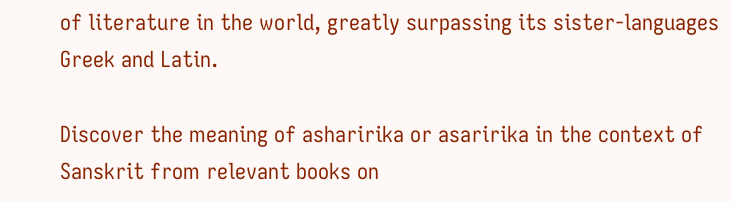of literature in the world, greatly surpassing its sister-languages Greek and Latin.

Discover the meaning of asharirika or asaririka in the context of Sanskrit from relevant books on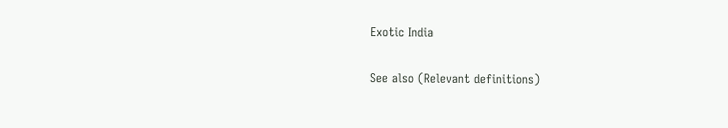Exotic India

See also (Relevant definitions)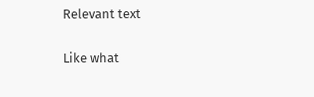Relevant text

Like what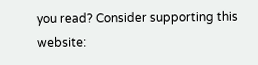you read? Consider supporting this website: